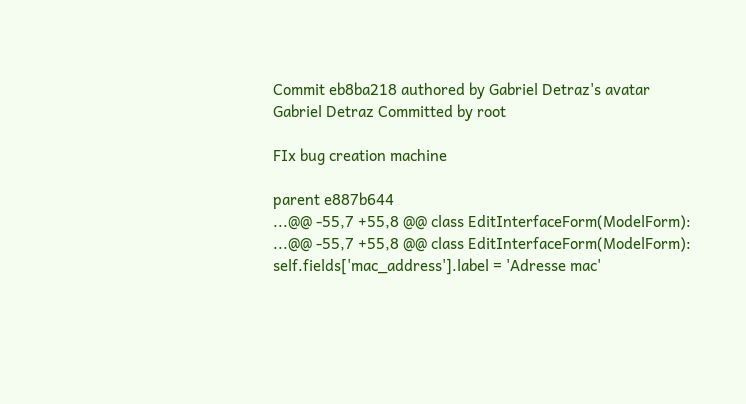Commit eb8ba218 authored by Gabriel Detraz's avatar Gabriel Detraz Committed by root

FIx bug creation machine

parent e887b644
...@@ -55,7 +55,8 @@ class EditInterfaceForm(ModelForm): ...@@ -55,7 +55,8 @@ class EditInterfaceForm(ModelForm):
self.fields['mac_address'].label = 'Adresse mac'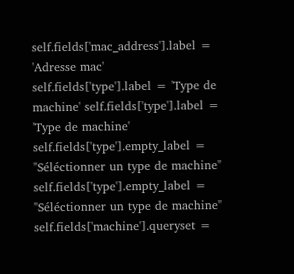self.fields['mac_address'].label = 'Adresse mac'
self.fields['type'].label = 'Type de machine' self.fields['type'].label = 'Type de machine'
self.fields['type'].empty_label = "Séléctionner un type de machine" self.fields['type'].empty_label = "Séléctionner un type de machine"
self.fields['machine'].queryset =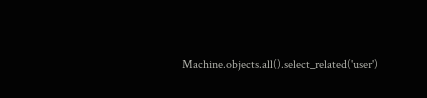Machine.objects.all().select_related('user')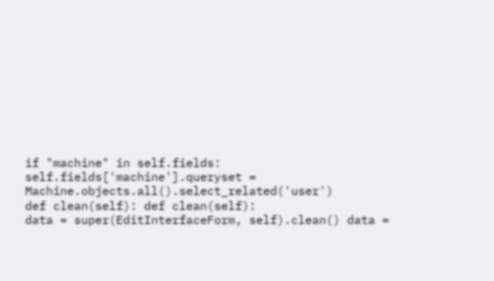if "machine" in self.fields:
self.fields['machine'].queryset = Machine.objects.all().select_related('user')
def clean(self): def clean(self):
data = super(EditInterfaceForm, self).clean() data =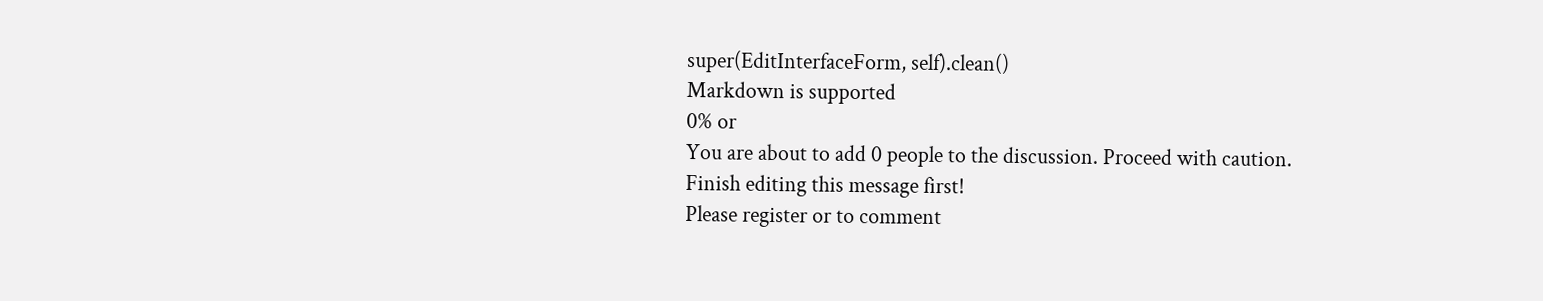super(EditInterfaceForm, self).clean()
Markdown is supported
0% or
You are about to add 0 people to the discussion. Proceed with caution.
Finish editing this message first!
Please register or to comment